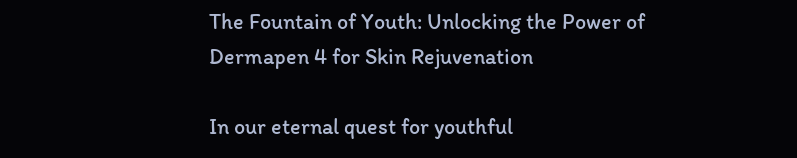The Fountain of Youth: Unlocking the Power of Dermapen 4 for Skin Rejuvenation

In our eternal quest for youthful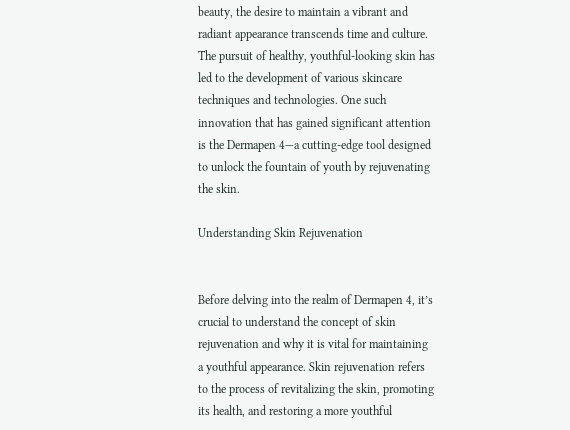beauty, the desire to maintain a vibrant and radiant appearance transcends time and culture. The pursuit of healthy, youthful-looking skin has led to the development of various skincare techniques and technologies. One such innovation that has gained significant attention is the Dermapen 4—a cutting-edge tool designed to unlock the fountain of youth by rejuvenating the skin.

Understanding Skin Rejuvenation


Before delving into the realm of Dermapen 4, it’s crucial to understand the concept of skin rejuvenation and why it is vital for maintaining a youthful appearance. Skin rejuvenation refers to the process of revitalizing the skin, promoting its health, and restoring a more youthful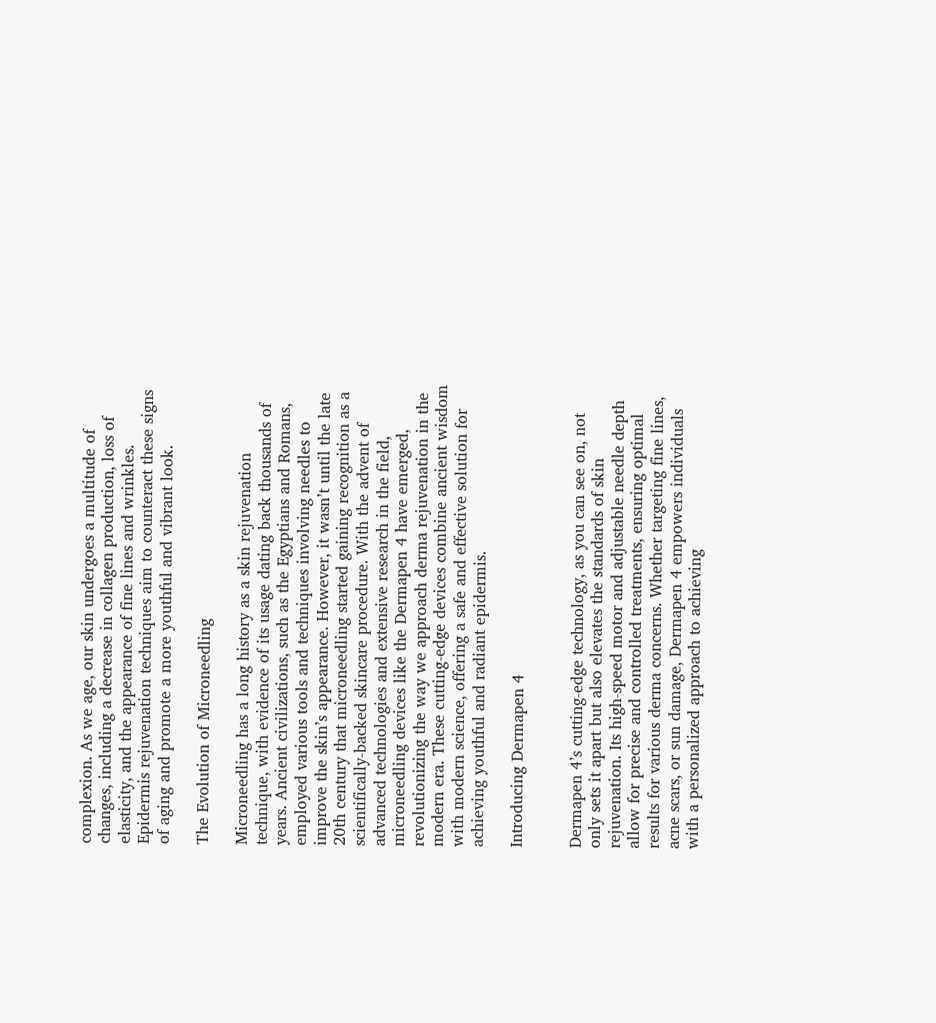complexion. As we age, our skin undergoes a multitude of changes, including a decrease in collagen production, loss of elasticity, and the appearance of fine lines and wrinkles. Epidermis rejuvenation techniques aim to counteract these signs of aging and promote a more youthful and vibrant look.

The Evolution of Microneedling

Microneedling has a long history as a skin rejuvenation technique, with evidence of its usage dating back thousands of years. Ancient civilizations, such as the Egyptians and Romans, employed various tools and techniques involving needles to improve the skin’s appearance. However, it wasn’t until the late 20th century that microneedling started gaining recognition as a scientifically-backed skincare procedure. With the advent of advanced technologies and extensive research in the field, microneedling devices like the Dermapen 4 have emerged, revolutionizing the way we approach derma rejuvenation in the modern era. These cutting-edge devices combine ancient wisdom with modern science, offering a safe and effective solution for achieving youthful and radiant epidermis.

Introducing Dermapen 4


Dermapen 4’s cutting-edge technology, as you can see on, not only sets it apart but also elevates the standards of skin rejuvenation. Its high-speed motor and adjustable needle depth allow for precise and controlled treatments, ensuring optimal results for various derma concerns. Whether targeting fine lines, acne scars, or sun damage, Dermapen 4 empowers individuals with a personalized approach to achieving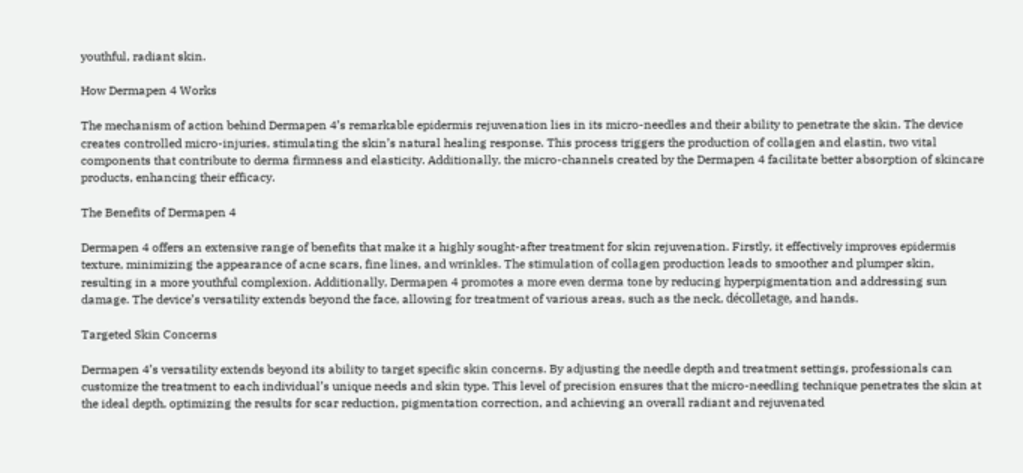youthful, radiant skin.

How Dermapen 4 Works

The mechanism of action behind Dermapen 4’s remarkable epidermis rejuvenation lies in its micro-needles and their ability to penetrate the skin. The device creates controlled micro-injuries, stimulating the skin’s natural healing response. This process triggers the production of collagen and elastin, two vital components that contribute to derma firmness and elasticity. Additionally, the micro-channels created by the Dermapen 4 facilitate better absorption of skincare products, enhancing their efficacy.

The Benefits of Dermapen 4

Dermapen 4 offers an extensive range of benefits that make it a highly sought-after treatment for skin rejuvenation. Firstly, it effectively improves epidermis texture, minimizing the appearance of acne scars, fine lines, and wrinkles. The stimulation of collagen production leads to smoother and plumper skin, resulting in a more youthful complexion. Additionally, Dermapen 4 promotes a more even derma tone by reducing hyperpigmentation and addressing sun damage. The device’s versatility extends beyond the face, allowing for treatment of various areas, such as the neck, décolletage, and hands.

Targeted Skin Concerns

Dermapen 4’s versatility extends beyond its ability to target specific skin concerns. By adjusting the needle depth and treatment settings, professionals can customize the treatment to each individual’s unique needs and skin type. This level of precision ensures that the micro-needling technique penetrates the skin at the ideal depth, optimizing the results for scar reduction, pigmentation correction, and achieving an overall radiant and rejuvenated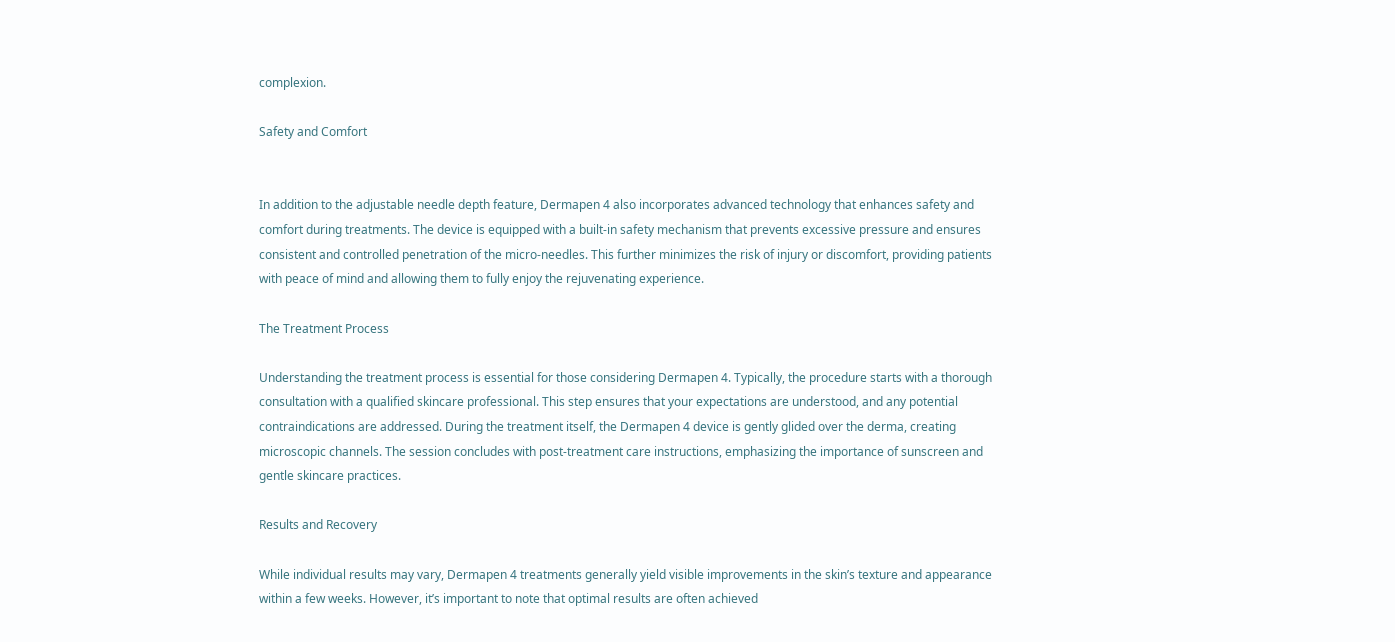complexion.

Safety and Comfort


In addition to the adjustable needle depth feature, Dermapen 4 also incorporates advanced technology that enhances safety and comfort during treatments. The device is equipped with a built-in safety mechanism that prevents excessive pressure and ensures consistent and controlled penetration of the micro-needles. This further minimizes the risk of injury or discomfort, providing patients with peace of mind and allowing them to fully enjoy the rejuvenating experience.

The Treatment Process

Understanding the treatment process is essential for those considering Dermapen 4. Typically, the procedure starts with a thorough consultation with a qualified skincare professional. This step ensures that your expectations are understood, and any potential contraindications are addressed. During the treatment itself, the Dermapen 4 device is gently glided over the derma, creating microscopic channels. The session concludes with post-treatment care instructions, emphasizing the importance of sunscreen and gentle skincare practices.

Results and Recovery

While individual results may vary, Dermapen 4 treatments generally yield visible improvements in the skin’s texture and appearance within a few weeks. However, it’s important to note that optimal results are often achieved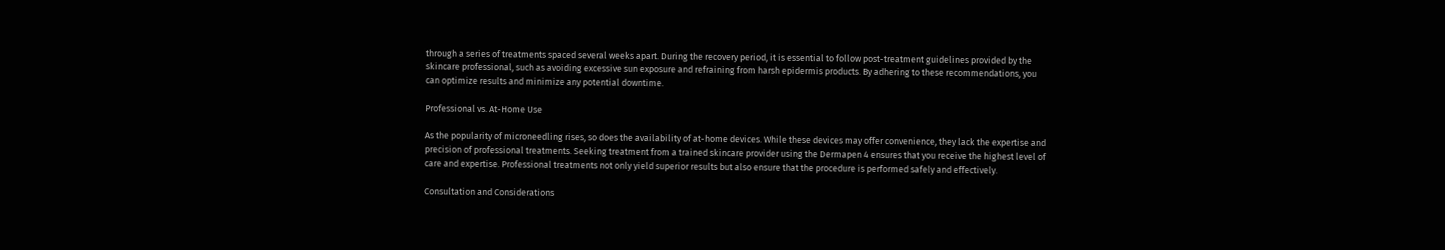through a series of treatments spaced several weeks apart. During the recovery period, it is essential to follow post-treatment guidelines provided by the skincare professional, such as avoiding excessive sun exposure and refraining from harsh epidermis products. By adhering to these recommendations, you can optimize results and minimize any potential downtime.

Professional vs. At-Home Use

As the popularity of microneedling rises, so does the availability of at-home devices. While these devices may offer convenience, they lack the expertise and precision of professional treatments. Seeking treatment from a trained skincare provider using the Dermapen 4 ensures that you receive the highest level of care and expertise. Professional treatments not only yield superior results but also ensure that the procedure is performed safely and effectively.

Consultation and Considerations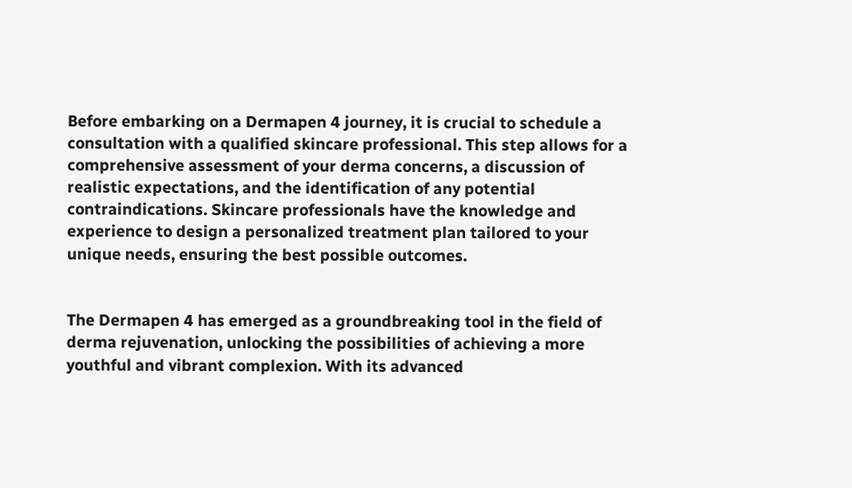Before embarking on a Dermapen 4 journey, it is crucial to schedule a consultation with a qualified skincare professional. This step allows for a comprehensive assessment of your derma concerns, a discussion of realistic expectations, and the identification of any potential contraindications. Skincare professionals have the knowledge and experience to design a personalized treatment plan tailored to your unique needs, ensuring the best possible outcomes.


The Dermapen 4 has emerged as a groundbreaking tool in the field of derma rejuvenation, unlocking the possibilities of achieving a more youthful and vibrant complexion. With its advanced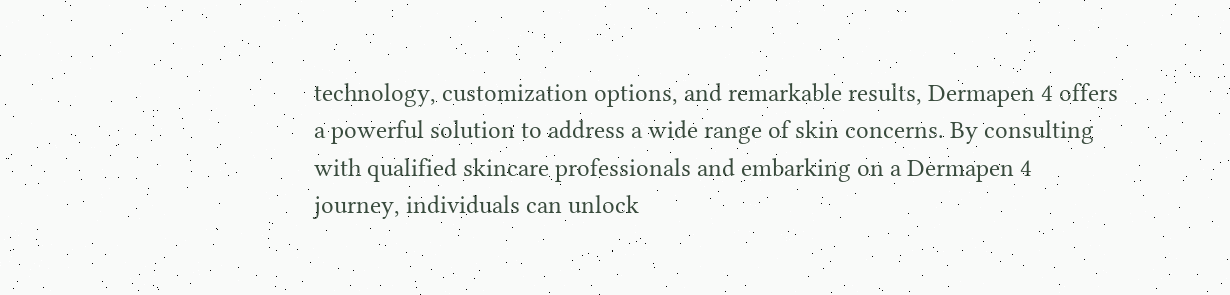technology, customization options, and remarkable results, Dermapen 4 offers a powerful solution to address a wide range of skin concerns. By consulting with qualified skincare professionals and embarking on a Dermapen 4 journey, individuals can unlock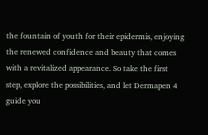the fountain of youth for their epidermis, enjoying the renewed confidence and beauty that comes with a revitalized appearance. So take the first step, explore the possibilities, and let Dermapen 4 guide you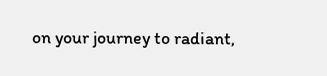on your journey to radiant,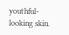youthful-looking skin.